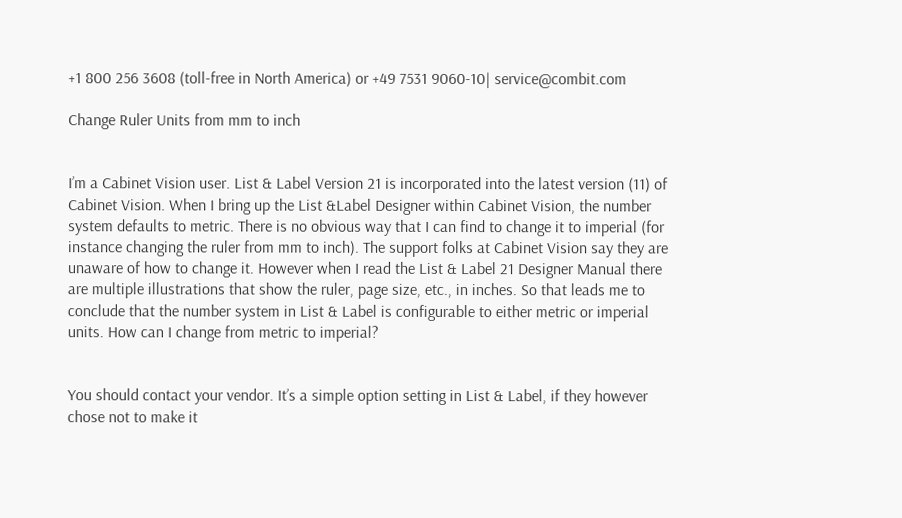+1 800 256 3608 (toll-free in North America) or +49 7531 9060-10| service@combit.com

Change Ruler Units from mm to inch


I’m a Cabinet Vision user. List & Label Version 21 is incorporated into the latest version (11) of Cabinet Vision. When I bring up the List &Label Designer within Cabinet Vision, the number system defaults to metric. There is no obvious way that I can find to change it to imperial (for instance changing the ruler from mm to inch). The support folks at Cabinet Vision say they are unaware of how to change it. However when I read the List & Label 21 Designer Manual there are multiple illustrations that show the ruler, page size, etc., in inches. So that leads me to conclude that the number system in List & Label is configurable to either metric or imperial units. How can I change from metric to imperial?


You should contact your vendor. It’s a simple option setting in List & Label, if they however chose not to make it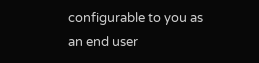configurable to you as an end user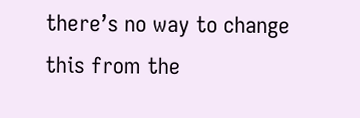there’s no way to change this from the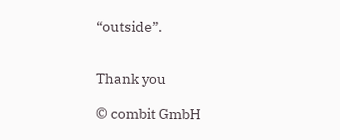“outside”.


Thank you

© combit GmbH